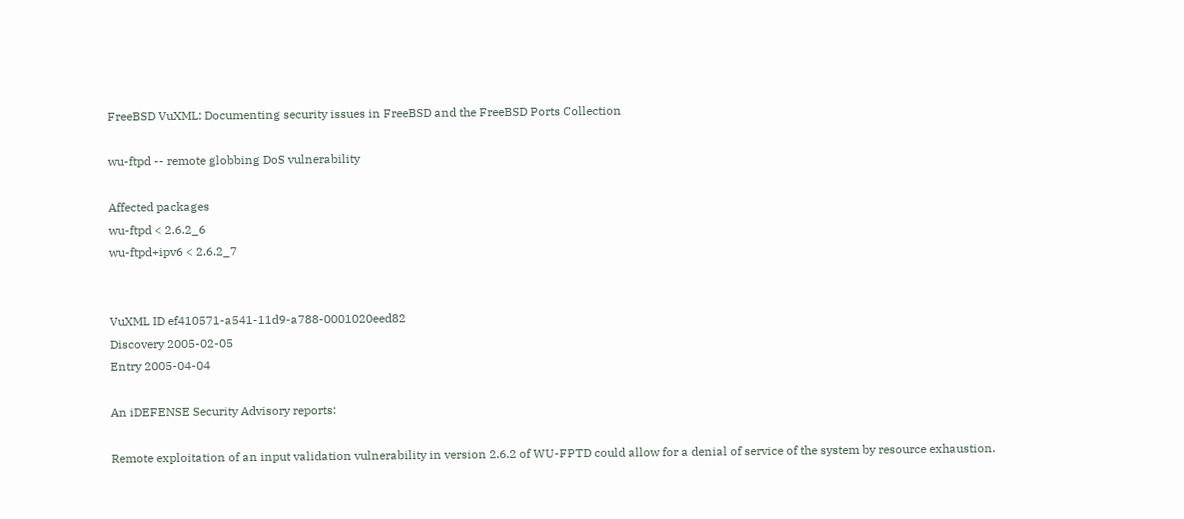FreeBSD VuXML: Documenting security issues in FreeBSD and the FreeBSD Ports Collection

wu-ftpd -- remote globbing DoS vulnerability

Affected packages
wu-ftpd < 2.6.2_6
wu-ftpd+ipv6 < 2.6.2_7


VuXML ID ef410571-a541-11d9-a788-0001020eed82
Discovery 2005-02-05
Entry 2005-04-04

An iDEFENSE Security Advisory reports:

Remote exploitation of an input validation vulnerability in version 2.6.2 of WU-FPTD could allow for a denial of service of the system by resource exhaustion.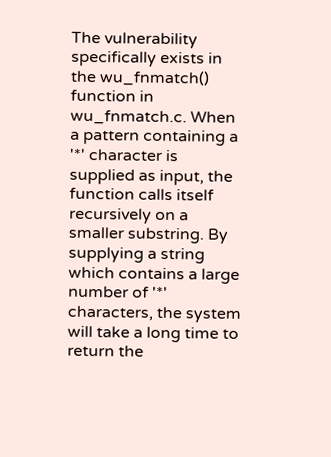The vulnerability specifically exists in the wu_fnmatch() function in wu_fnmatch.c. When a pattern containing a '*' character is supplied as input, the function calls itself recursively on a smaller substring. By supplying a string which contains a large number of '*' characters, the system will take a long time to return the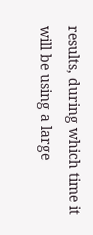results, during which time it will be using a large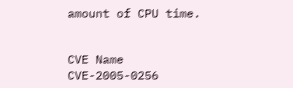amount of CPU time.


CVE Name CVE-2005-0256